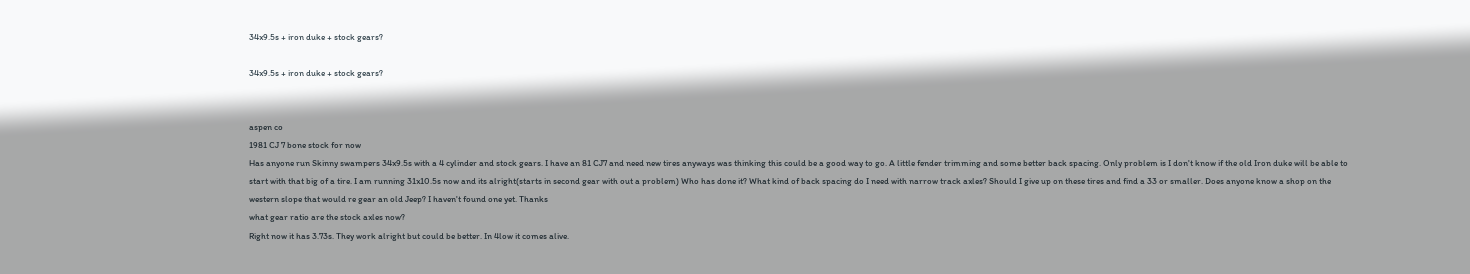34x9.5s + iron duke + stock gears?

34x9.5s + iron duke + stock gears?


aspen co
1981 CJ 7 bone stock for now
Has anyone run Skinny swampers 34x9.5s with a 4 cylinder and stock gears. I have an 81 CJ7 and need new tires anyways was thinking this could be a good way to go. A little fender trimming and some better back spacing. Only problem is I don't know if the old Iron duke will be able to start with that big of a tire. I am running 31x10.5s now and its alright(starts in second gear with out a problem) Who has done it? What kind of back spacing do I need with narrow track axles? Should I give up on these tires and find a 33 or smaller. Does anyone know a shop on the western slope that would re gear an old Jeep? I haven't found one yet. Thanks
what gear ratio are the stock axles now?
Right now it has 3.73s. They work alright but could be better. In 4low it comes alive.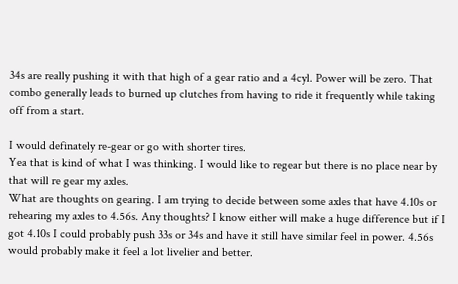34s are really pushing it with that high of a gear ratio and a 4cyl. Power will be zero. That combo generally leads to burned up clutches from having to ride it frequently while taking off from a start.

I would definately re-gear or go with shorter tires.
Yea that is kind of what I was thinking. I would like to regear but there is no place near by that will re gear my axles.
What are thoughts on gearing. I am trying to decide between some axles that have 4.10s or rehearing my axles to 4.56s. Any thoughts? I know either will make a huge difference but if I got 4.10s I could probably push 33s or 34s and have it still have similar feel in power. 4.56s would probably make it feel a lot livelier and better.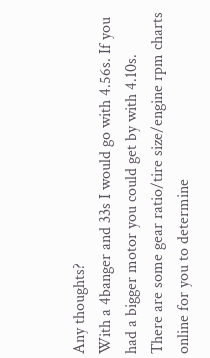Any thoughts?
With a 4banger and 33s I would go with 4.56s. If you had a bigger motor you could get by with 4.10s.
There are some gear ratio/tire size/engine rpm charts online for you to determine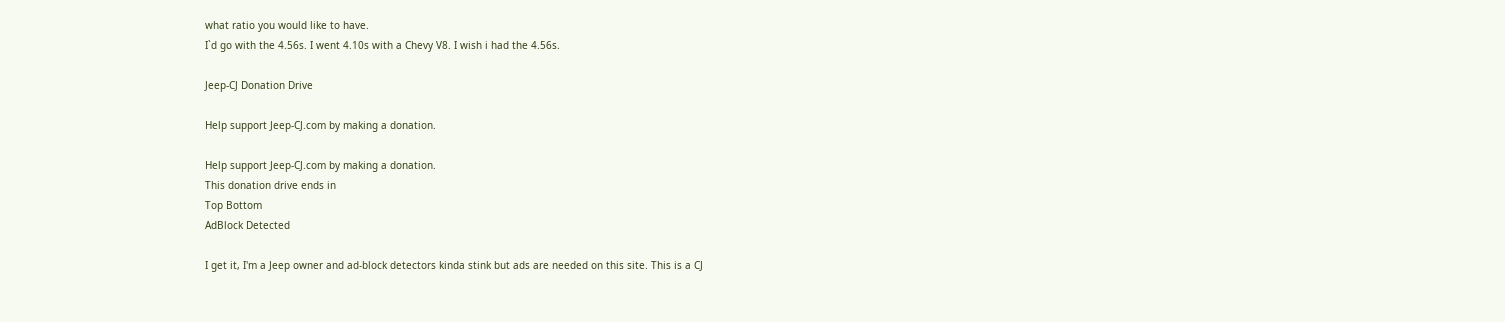what ratio you would like to have.
I`d go with the 4.56s. I went 4.10s with a Chevy V8. I wish i had the 4.56s.

Jeep-CJ Donation Drive

Help support Jeep-CJ.com by making a donation.

Help support Jeep-CJ.com by making a donation.
This donation drive ends in
Top Bottom
AdBlock Detected

I get it, I'm a Jeep owner and ad-block detectors kinda stink but ads are needed on this site. This is a CJ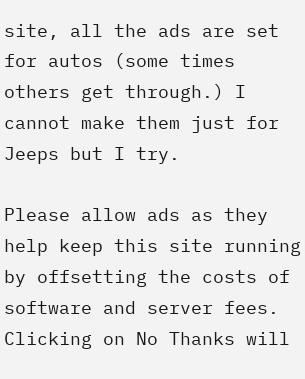site, all the ads are set for autos (some times others get through.) I cannot make them just for Jeeps but I try.

Please allow ads as they help keep this site running by offsetting the costs of software and server fees.
Clicking on No Thanks will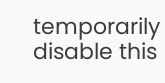temporarily disable this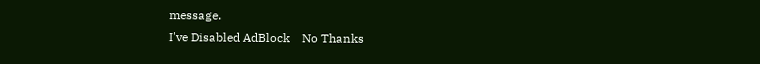message.
I've Disabled AdBlock    No Thanks